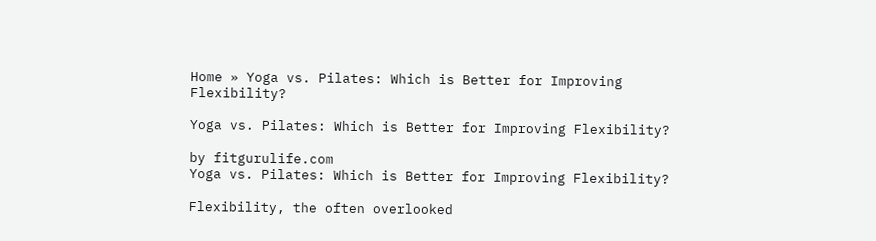Home » Yoga vs. Pilates: Which is Better for Improving Flexibility?

Yoga vs. Pilates: Which is Better for Improving Flexibility?

by fitgurulife.com
Yoga vs. Pilates: Which is Better for Improving Flexibility?

Flexibility, the often overlooked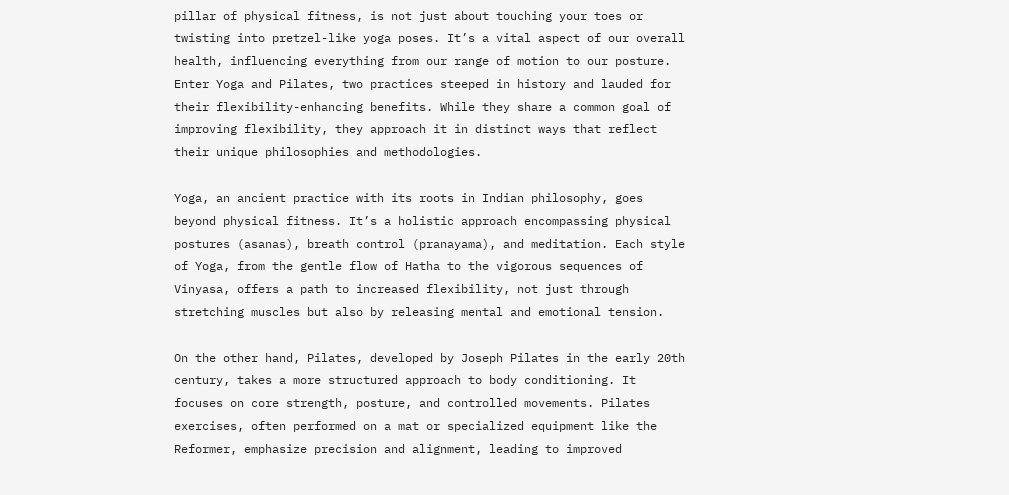pillar of physical fitness, is not just about touching your toes or twisting into pretzel-like yoga poses. It’s a vital aspect of our overall health, influencing everything from our range of motion to our posture. Enter Yoga and Pilates, two practices steeped in history and lauded for their flexibility-enhancing benefits. While they share a common goal of improving flexibility, they approach it in distinct ways that reflect their unique philosophies and methodologies.

Yoga, an ancient practice with its roots in Indian philosophy, goes beyond physical fitness. It’s a holistic approach encompassing physical postures (asanas), breath control (pranayama), and meditation. Each style of Yoga, from the gentle flow of Hatha to the vigorous sequences of Vinyasa, offers a path to increased flexibility, not just through stretching muscles but also by releasing mental and emotional tension.

On the other hand, Pilates, developed by Joseph Pilates in the early 20th century, takes a more structured approach to body conditioning. It focuses on core strength, posture, and controlled movements. Pilates exercises, often performed on a mat or specialized equipment like the Reformer, emphasize precision and alignment, leading to improved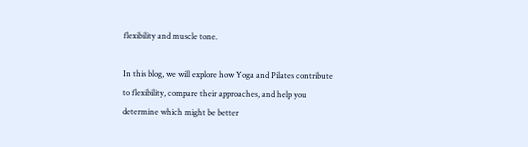flexibility and muscle tone.

In this blog, we will explore how Yoga and Pilates contribute to flexibility, compare their approaches, and help you determine which might be better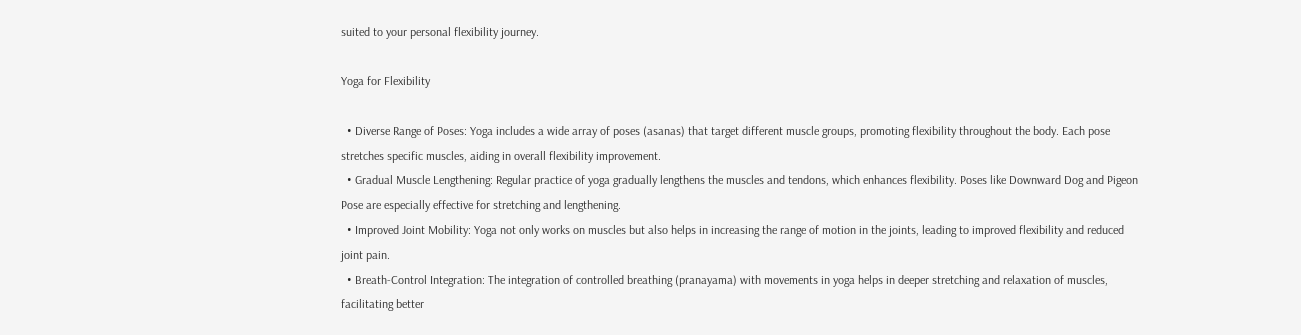suited to your personal flexibility journey.

Yoga for Flexibility

  • Diverse Range of Poses: Yoga includes a wide array of poses (asanas) that target different muscle groups, promoting flexibility throughout the body. Each pose stretches specific muscles, aiding in overall flexibility improvement.
  • Gradual Muscle Lengthening: Regular practice of yoga gradually lengthens the muscles and tendons, which enhances flexibility. Poses like Downward Dog and Pigeon Pose are especially effective for stretching and lengthening.
  • Improved Joint Mobility: Yoga not only works on muscles but also helps in increasing the range of motion in the joints, leading to improved flexibility and reduced joint pain.
  • Breath-Control Integration: The integration of controlled breathing (pranayama) with movements in yoga helps in deeper stretching and relaxation of muscles, facilitating better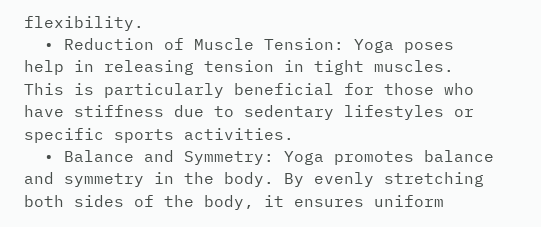flexibility.
  • Reduction of Muscle Tension: Yoga poses help in releasing tension in tight muscles. This is particularly beneficial for those who have stiffness due to sedentary lifestyles or specific sports activities.
  • Balance and Symmetry: Yoga promotes balance and symmetry in the body. By evenly stretching both sides of the body, it ensures uniform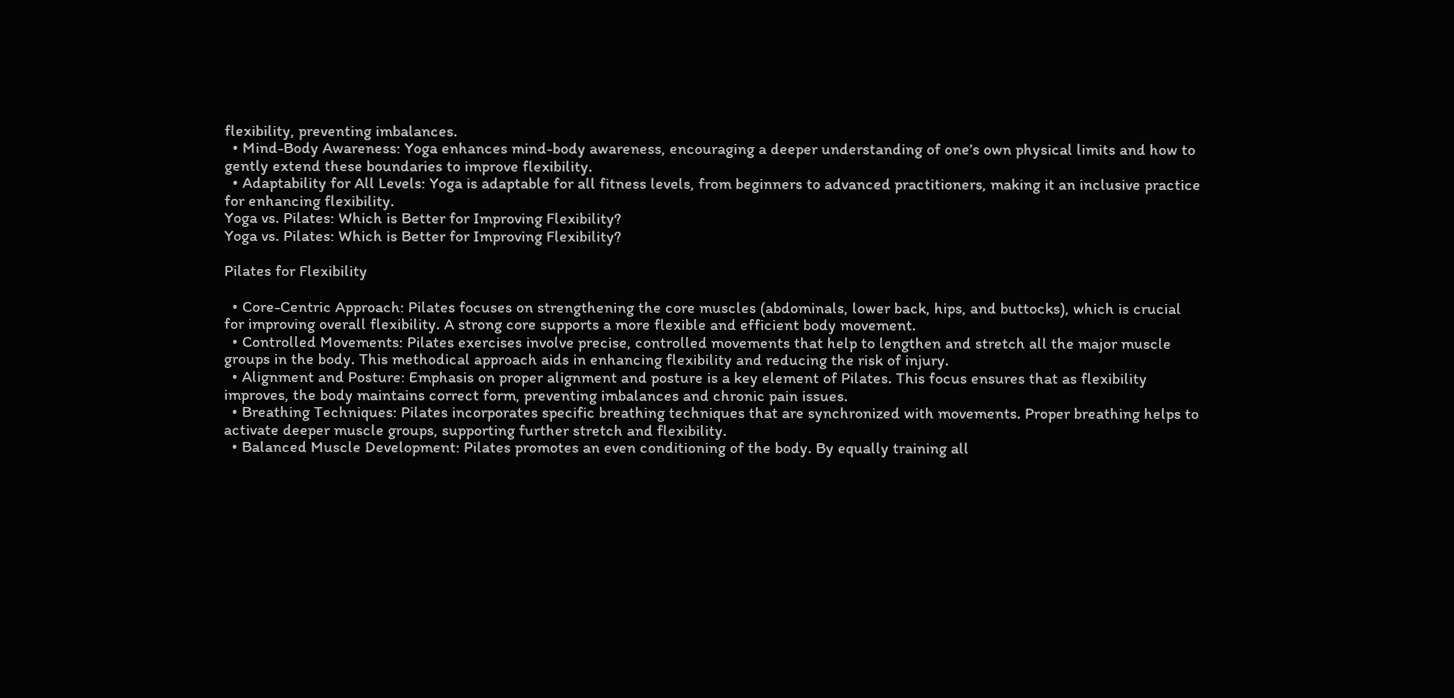flexibility, preventing imbalances.
  • Mind-Body Awareness: Yoga enhances mind-body awareness, encouraging a deeper understanding of one’s own physical limits and how to gently extend these boundaries to improve flexibility.
  • Adaptability for All Levels: Yoga is adaptable for all fitness levels, from beginners to advanced practitioners, making it an inclusive practice for enhancing flexibility.
Yoga vs. Pilates: Which is Better for Improving Flexibility?
Yoga vs. Pilates: Which is Better for Improving Flexibility?

Pilates for Flexibility

  • Core-Centric Approach: Pilates focuses on strengthening the core muscles (abdominals, lower back, hips, and buttocks), which is crucial for improving overall flexibility. A strong core supports a more flexible and efficient body movement.
  • Controlled Movements: Pilates exercises involve precise, controlled movements that help to lengthen and stretch all the major muscle groups in the body. This methodical approach aids in enhancing flexibility and reducing the risk of injury.
  • Alignment and Posture: Emphasis on proper alignment and posture is a key element of Pilates. This focus ensures that as flexibility improves, the body maintains correct form, preventing imbalances and chronic pain issues.
  • Breathing Techniques: Pilates incorporates specific breathing techniques that are synchronized with movements. Proper breathing helps to activate deeper muscle groups, supporting further stretch and flexibility.
  • Balanced Muscle Development: Pilates promotes an even conditioning of the body. By equally training all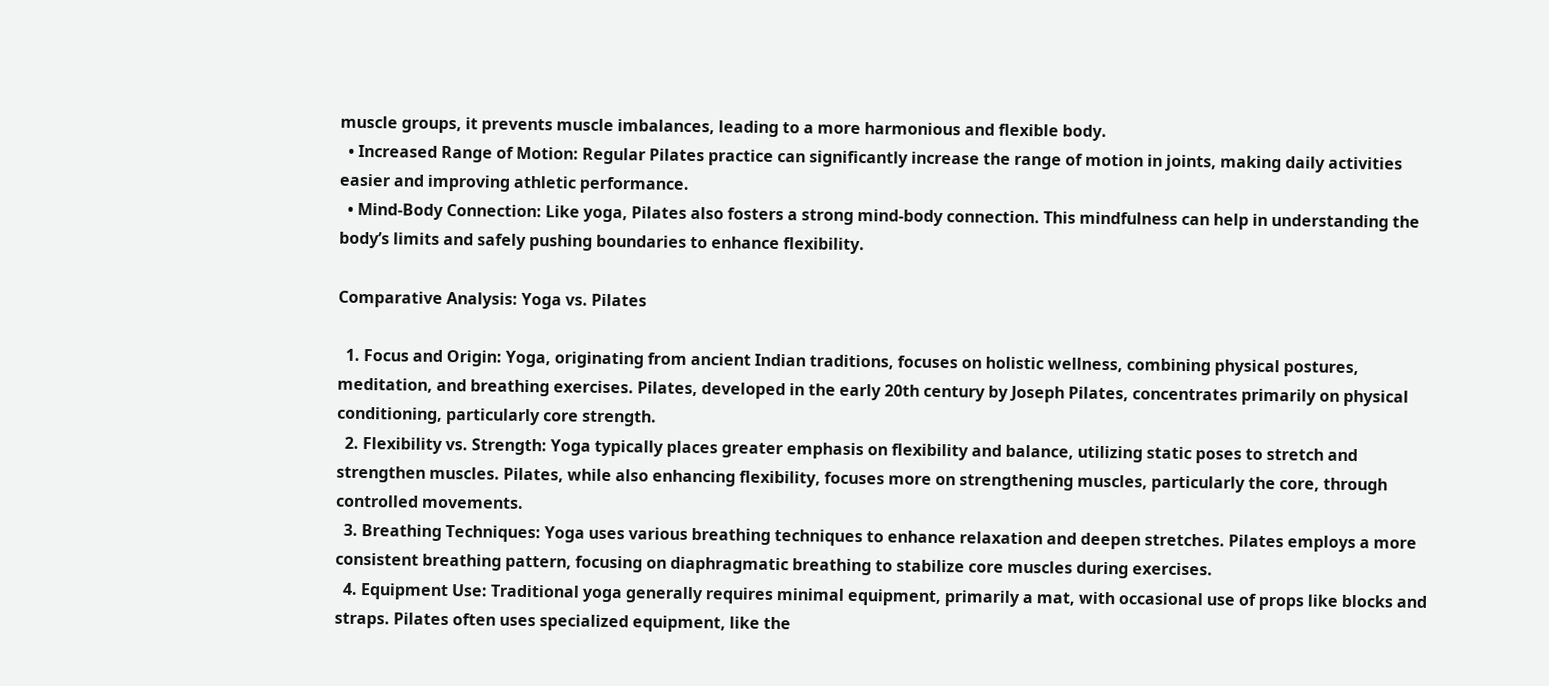muscle groups, it prevents muscle imbalances, leading to a more harmonious and flexible body.
  • Increased Range of Motion: Regular Pilates practice can significantly increase the range of motion in joints, making daily activities easier and improving athletic performance.
  • Mind-Body Connection: Like yoga, Pilates also fosters a strong mind-body connection. This mindfulness can help in understanding the body’s limits and safely pushing boundaries to enhance flexibility.

Comparative Analysis: Yoga vs. Pilates

  1. Focus and Origin: Yoga, originating from ancient Indian traditions, focuses on holistic wellness, combining physical postures, meditation, and breathing exercises. Pilates, developed in the early 20th century by Joseph Pilates, concentrates primarily on physical conditioning, particularly core strength.
  2. Flexibility vs. Strength: Yoga typically places greater emphasis on flexibility and balance, utilizing static poses to stretch and strengthen muscles. Pilates, while also enhancing flexibility, focuses more on strengthening muscles, particularly the core, through controlled movements.
  3. Breathing Techniques: Yoga uses various breathing techniques to enhance relaxation and deepen stretches. Pilates employs a more consistent breathing pattern, focusing on diaphragmatic breathing to stabilize core muscles during exercises.
  4. Equipment Use: Traditional yoga generally requires minimal equipment, primarily a mat, with occasional use of props like blocks and straps. Pilates often uses specialized equipment, like the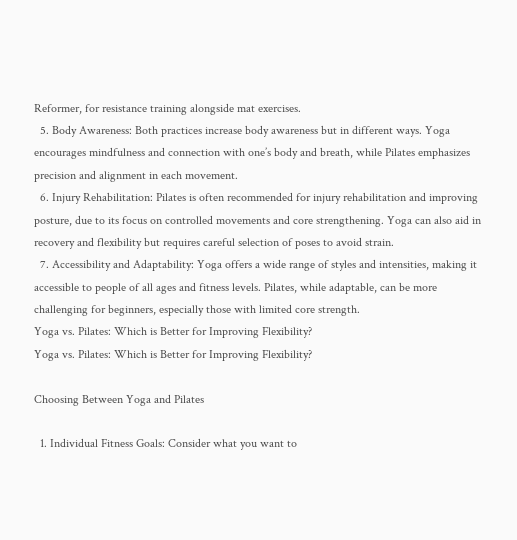Reformer, for resistance training alongside mat exercises.
  5. Body Awareness: Both practices increase body awareness but in different ways. Yoga encourages mindfulness and connection with one’s body and breath, while Pilates emphasizes precision and alignment in each movement.
  6. Injury Rehabilitation: Pilates is often recommended for injury rehabilitation and improving posture, due to its focus on controlled movements and core strengthening. Yoga can also aid in recovery and flexibility but requires careful selection of poses to avoid strain.
  7. Accessibility and Adaptability: Yoga offers a wide range of styles and intensities, making it accessible to people of all ages and fitness levels. Pilates, while adaptable, can be more challenging for beginners, especially those with limited core strength.
Yoga vs. Pilates: Which is Better for Improving Flexibility?
Yoga vs. Pilates: Which is Better for Improving Flexibility?

Choosing Between Yoga and Pilates

  1. Individual Fitness Goals: Consider what you want to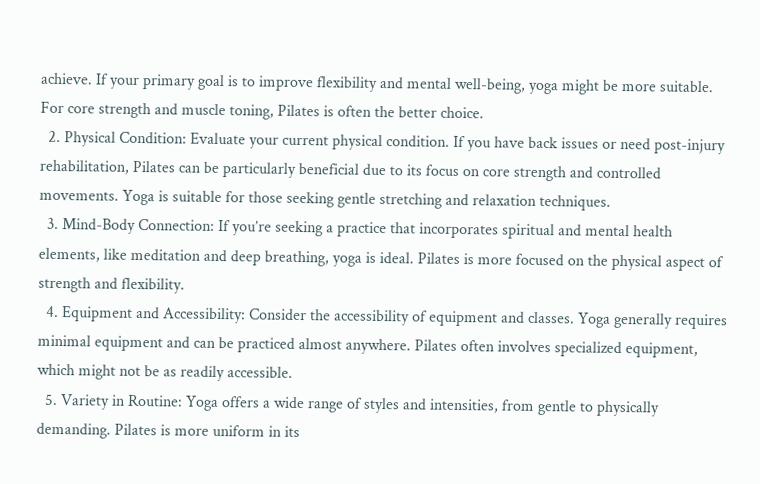achieve. If your primary goal is to improve flexibility and mental well-being, yoga might be more suitable. For core strength and muscle toning, Pilates is often the better choice.
  2. Physical Condition: Evaluate your current physical condition. If you have back issues or need post-injury rehabilitation, Pilates can be particularly beneficial due to its focus on core strength and controlled movements. Yoga is suitable for those seeking gentle stretching and relaxation techniques.
  3. Mind-Body Connection: If you’re seeking a practice that incorporates spiritual and mental health elements, like meditation and deep breathing, yoga is ideal. Pilates is more focused on the physical aspect of strength and flexibility.
  4. Equipment and Accessibility: Consider the accessibility of equipment and classes. Yoga generally requires minimal equipment and can be practiced almost anywhere. Pilates often involves specialized equipment, which might not be as readily accessible.
  5. Variety in Routine: Yoga offers a wide range of styles and intensities, from gentle to physically demanding. Pilates is more uniform in its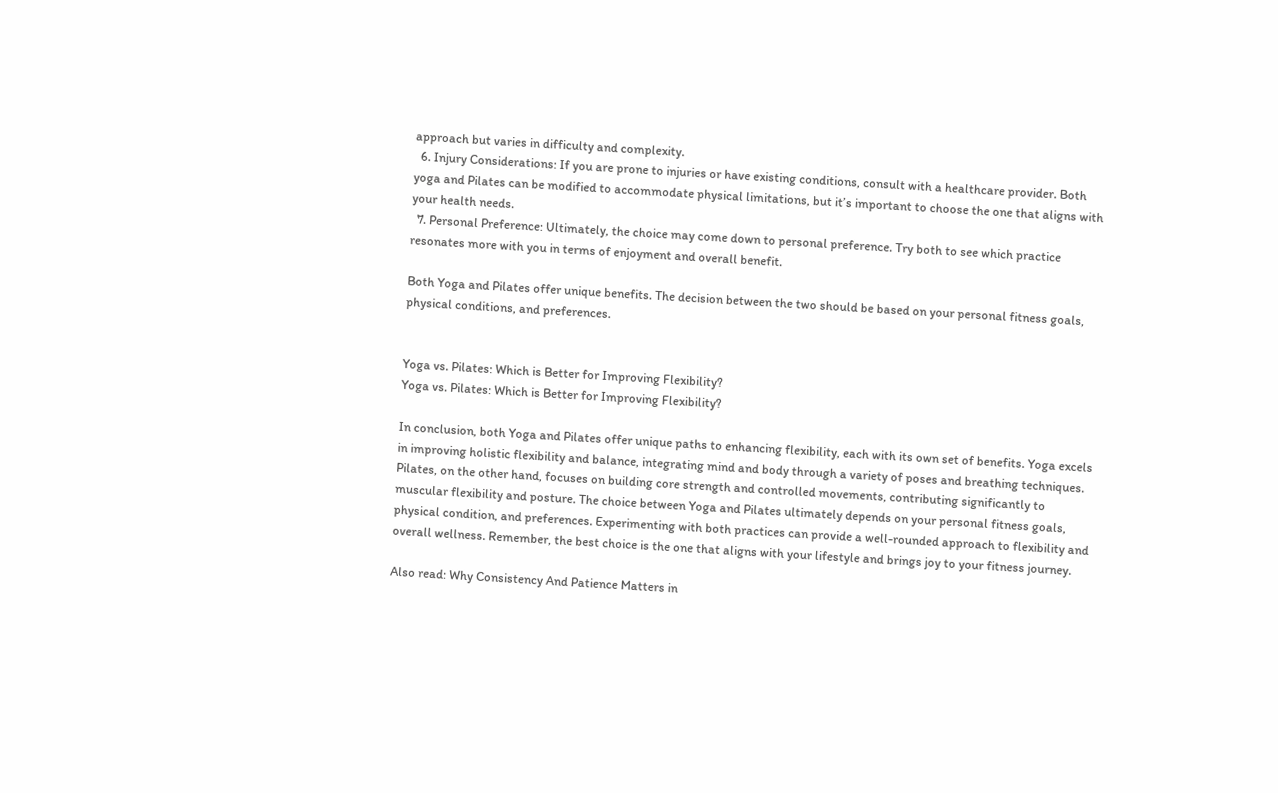approach but varies in difficulty and complexity.
  6. Injury Considerations: If you are prone to injuries or have existing conditions, consult with a healthcare provider. Both yoga and Pilates can be modified to accommodate physical limitations, but it’s important to choose the one that aligns with your health needs.
  7. Personal Preference: Ultimately, the choice may come down to personal preference. Try both to see which practice resonates more with you in terms of enjoyment and overall benefit.

Both Yoga and Pilates offer unique benefits. The decision between the two should be based on your personal fitness goals, physical conditions, and preferences.


Yoga vs. Pilates: Which is Better for Improving Flexibility?
Yoga vs. Pilates: Which is Better for Improving Flexibility?

In conclusion, both Yoga and Pilates offer unique paths to enhancing flexibility, each with its own set of benefits. Yoga excels in improving holistic flexibility and balance, integrating mind and body through a variety of poses and breathing techniques. Pilates, on the other hand, focuses on building core strength and controlled movements, contributing significantly to muscular flexibility and posture. The choice between Yoga and Pilates ultimately depends on your personal fitness goals, physical condition, and preferences. Experimenting with both practices can provide a well-rounded approach to flexibility and overall wellness. Remember, the best choice is the one that aligns with your lifestyle and brings joy to your fitness journey.

Also read: Why Consistency And Patience Matters in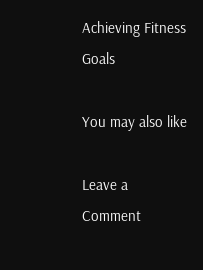Achieving Fitness Goals

You may also like

Leave a Comment